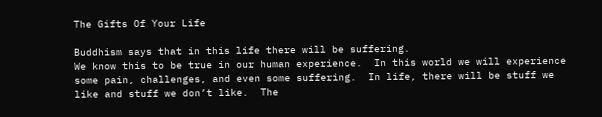The Gifts Of Your Life

Buddhism says that in this life there will be suffering.
We know this to be true in our human experience.  In this world we will experience some pain, challenges, and even some suffering.  In life, there will be stuff we like and stuff we don’t like.  The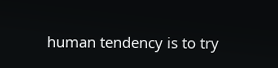human tendency is to try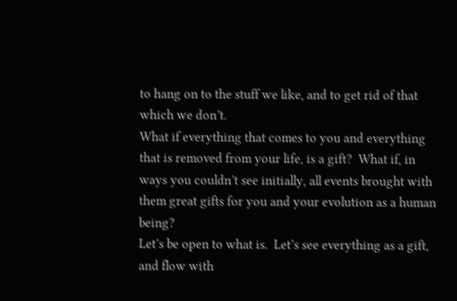to hang on to the stuff we like, and to get rid of that which we don’t.
What if everything that comes to you and everything that is removed from your life, is a gift?  What if, in ways you couldn’t see initially, all events brought with them great gifts for you and your evolution as a human being?
Let’s be open to what is.  Let’s see everything as a gift, and flow with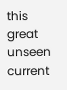this great unseen current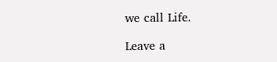we call Life.

Leave a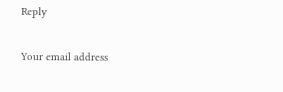Reply

Your email address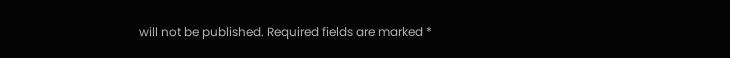will not be published. Required fields are marked *